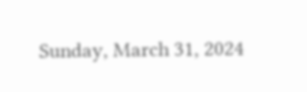Sunday, March 31, 2024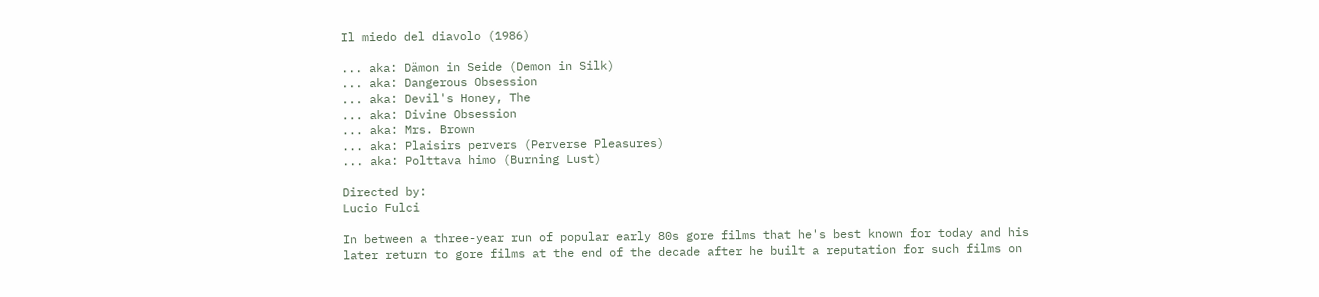Il miedo del diavolo (1986)

... aka: Dämon in Seide (Demon in Silk)
... aka: Dangerous Obsession
... aka: Devil's Honey, The
... aka: Divine Obsession
... aka: Mrs. Brown
... aka: Plaisirs pervers (Perverse Pleasures)
... aka: Polttava himo (Burning Lust)

Directed by:
Lucio Fulci

In between a three-year run of popular early 80s gore films that he's best known for today and his later return to gore films at the end of the decade after he built a reputation for such films on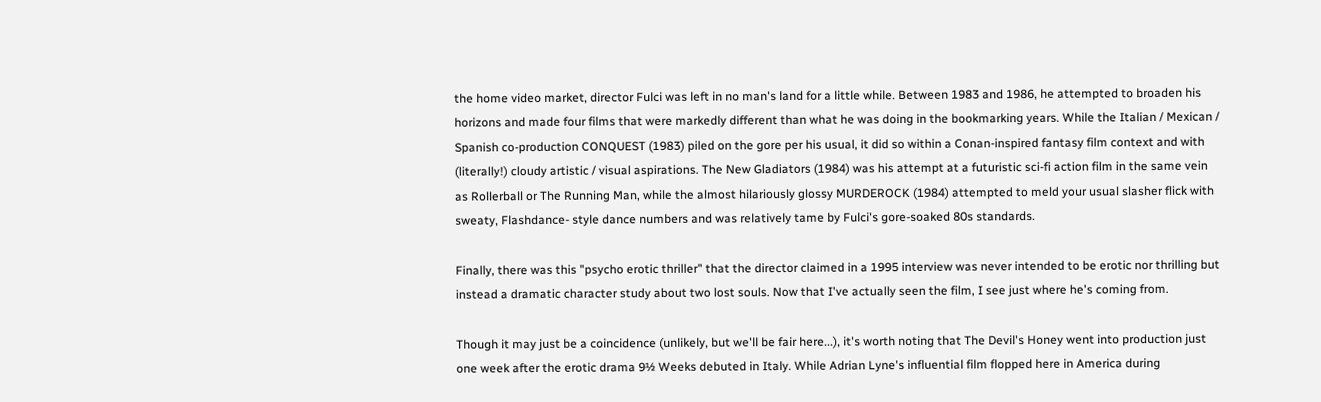the home video market, director Fulci was left in no man's land for a little while. Between 1983 and 1986, he attempted to broaden his horizons and made four films that were markedly different than what he was doing in the bookmarking years. While the Italian / Mexican / Spanish co-production CONQUEST (1983) piled on the gore per his usual, it did so within a Conan-inspired fantasy film context and with (literally!) cloudy artistic / visual aspirations. The New Gladiators (1984) was his attempt at a futuristic sci-fi action film in the same vein as Rollerball or The Running Man, while the almost hilariously glossy MURDEROCK (1984) attempted to meld your usual slasher flick with sweaty, Flashdance- style dance numbers and was relatively tame by Fulci's gore-soaked 80s standards.

Finally, there was this "psycho erotic thriller" that the director claimed in a 1995 interview was never intended to be erotic nor thrilling but instead a dramatic character study about two lost souls. Now that I've actually seen the film, I see just where he's coming from.

Though it may just be a coincidence (unlikely, but we'll be fair here...), it's worth noting that The Devil's Honey went into production just one week after the erotic drama 9½ Weeks debuted in Italy. While Adrian Lyne's influential film flopped here in America during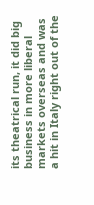its theatrical run, it did big business in more liberal markets overseas and was a hit in Italy right out of the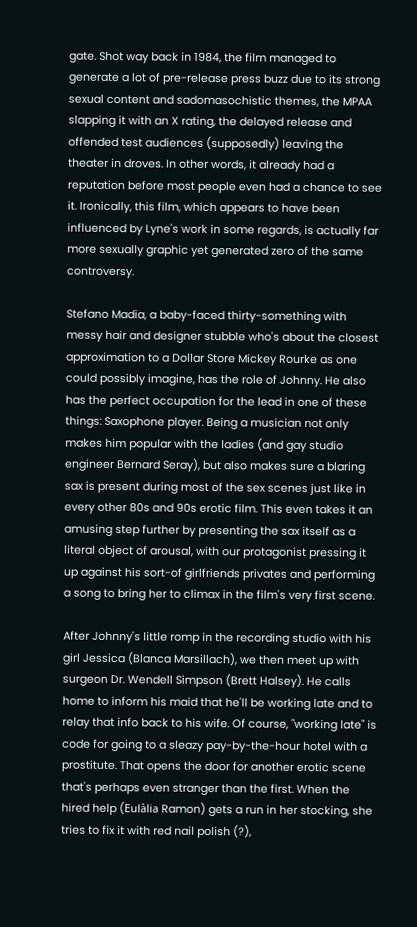gate. Shot way back in 1984, the film managed to generate a lot of pre-release press buzz due to its strong sexual content and sadomasochistic themes, the MPAA slapping it with an X rating, the delayed release and offended test audiences (supposedly) leaving the theater in droves. In other words, it already had a reputation before most people even had a chance to see it. Ironically, this film, which appears to have been influenced by Lyne's work in some regards, is actually far more sexually graphic yet generated zero of the same controversy.

Stefano Madia, a baby-faced thirty-something with messy hair and designer stubble who's about the closest approximation to a Dollar Store Mickey Rourke as one could possibly imagine, has the role of Johnny. He also has the perfect occupation for the lead in one of these things: Saxophone player. Being a musician not only makes him popular with the ladies (and gay studio engineer Bernard Seray), but also makes sure a blaring sax is present during most of the sex scenes just like in every other 80s and 90s erotic film. This even takes it an amusing step further by presenting the sax itself as a literal object of arousal, with our protagonist pressing it up against his sort-of girlfriends privates and performing a song to bring her to climax in the film's very first scene.

After Johnny's little romp in the recording studio with his girl Jessica (Blanca Marsillach), we then meet up with surgeon Dr. Wendell Simpson (Brett Halsey). He calls home to inform his maid that he'll be working late and to relay that info back to his wife. Of course, "working late" is code for going to a sleazy pay-by-the-hour hotel with a prostitute. That opens the door for another erotic scene that's perhaps even stranger than the first. When the hired help (Eulàlia Ramon) gets a run in her stocking, she tries to fix it with red nail polish (?),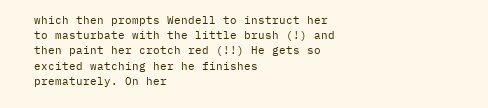which then prompts Wendell to instruct her to masturbate with the little brush (!) and then paint her crotch red (!!) He gets so excited watching her he finishes prematurely. On her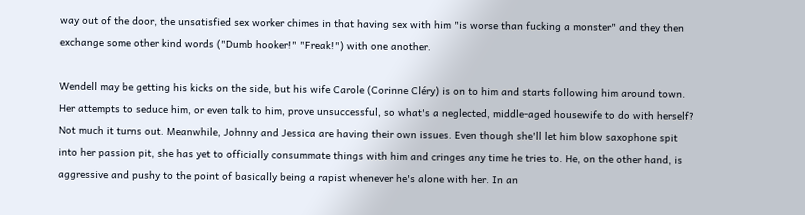way out of the door, the unsatisfied sex worker chimes in that having sex with him "is worse than fucking a monster" and they then exchange some other kind words ("Dumb hooker!" "Freak!") with one another.

Wendell may be getting his kicks on the side, but his wife Carole (Corinne Cléry) is on to him and starts following him around town. Her attempts to seduce him, or even talk to him, prove unsuccessful, so what's a neglected, middle-aged housewife to do with herself? Not much it turns out. Meanwhile, Johnny and Jessica are having their own issues. Even though she'll let him blow saxophone spit into her passion pit, she has yet to officially consummate things with him and cringes any time he tries to. He, on the other hand, is aggressive and pushy to the point of basically being a rapist whenever he's alone with her. In an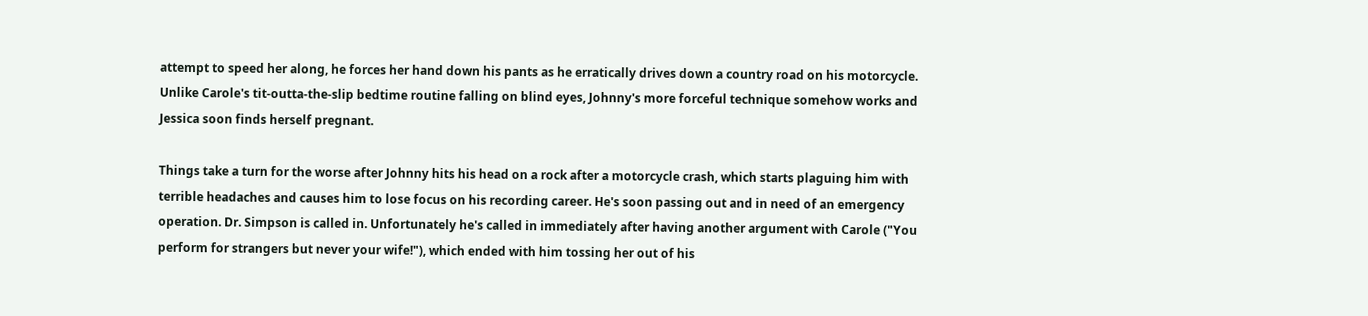attempt to speed her along, he forces her hand down his pants as he erratically drives down a country road on his motorcycle. Unlike Carole's tit-outta-the-slip bedtime routine falling on blind eyes, Johnny's more forceful technique somehow works and Jessica soon finds herself pregnant.

Things take a turn for the worse after Johnny hits his head on a rock after a motorcycle crash, which starts plaguing him with terrible headaches and causes him to lose focus on his recording career. He's soon passing out and in need of an emergency operation. Dr. Simpson is called in. Unfortunately he's called in immediately after having another argument with Carole ("You perform for strangers but never your wife!"), which ended with him tossing her out of his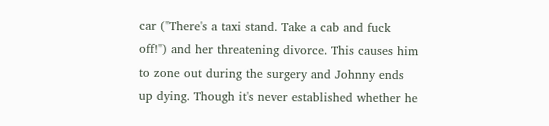car ("There's a taxi stand. Take a cab and fuck off!") and her threatening divorce. This causes him to zone out during the surgery and Johnny ends up dying. Though it's never established whether he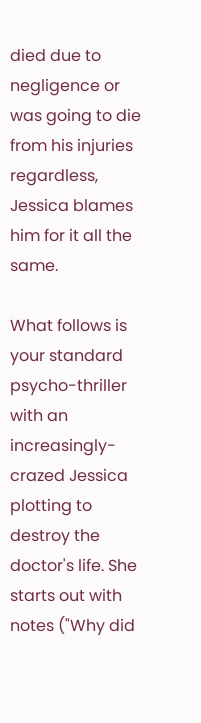died due to negligence or was going to die from his injuries regardless, Jessica blames him for it all the same.

What follows is your standard psycho-thriller with an increasingly-crazed Jessica plotting to destroy the doctor's life. She starts out with notes ("Why did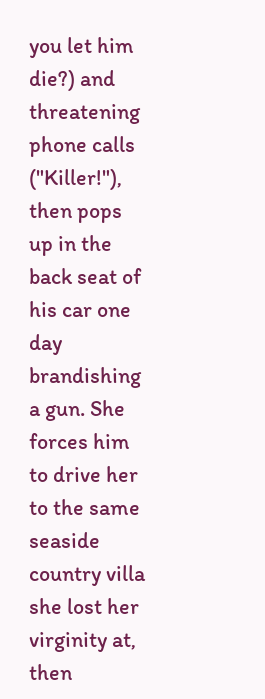you let him die?) and threatening phone calls ("Killer!"), then pops up in the back seat of his car one day brandishing a gun. She forces him to drive her to the same seaside country villa she lost her virginity at, then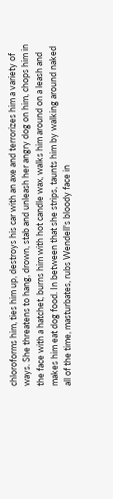chloroforms him, ties him up, destroys his car with an axe and terrorizes him a variety of ways. She threatens to hang, drown, stab and unleash her angry dog on him, chops him in the face with a hatchet, burns him with hot candle wax, walks him around on a leash and makes him eat dog food. In between that she strips, taunts him by walking around naked all of the time, masturbates, rubs Wendell's bloody face in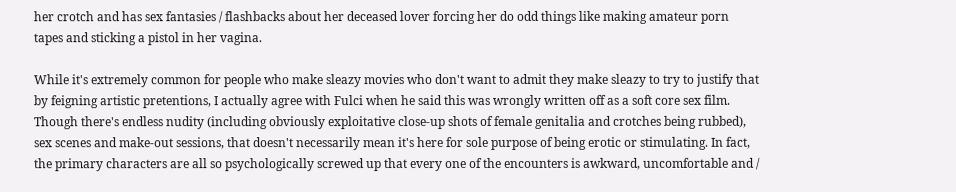her crotch and has sex fantasies / flashbacks about her deceased lover forcing her do odd things like making amateur porn tapes and sticking a pistol in her vagina.

While it's extremely common for people who make sleazy movies who don't want to admit they make sleazy to try to justify that by feigning artistic pretentions, I actually agree with Fulci when he said this was wrongly written off as a soft core sex film. Though there's endless nudity (including obviously exploitative close-up shots of female genitalia and crotches being rubbed), sex scenes and make-out sessions, that doesn't necessarily mean it's here for sole purpose of being erotic or stimulating. In fact, the primary characters are all so psychologically screwed up that every one of the encounters is awkward, uncomfortable and /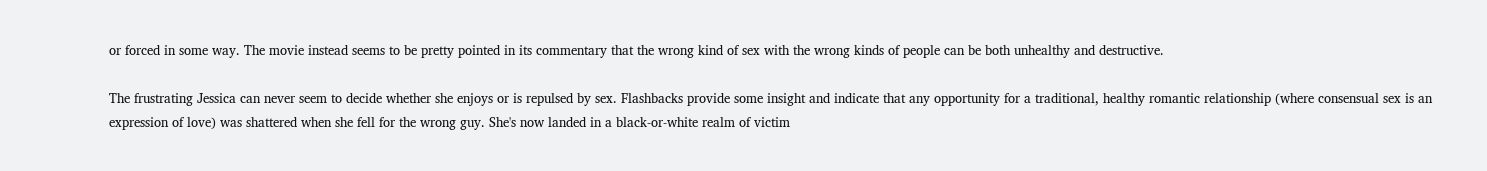or forced in some way. The movie instead seems to be pretty pointed in its commentary that the wrong kind of sex with the wrong kinds of people can be both unhealthy and destructive.

The frustrating Jessica can never seem to decide whether she enjoys or is repulsed by sex. Flashbacks provide some insight and indicate that any opportunity for a traditional, healthy romantic relationship (where consensual sex is an expression of love) was shattered when she fell for the wrong guy. She's now landed in a black-or-white realm of victim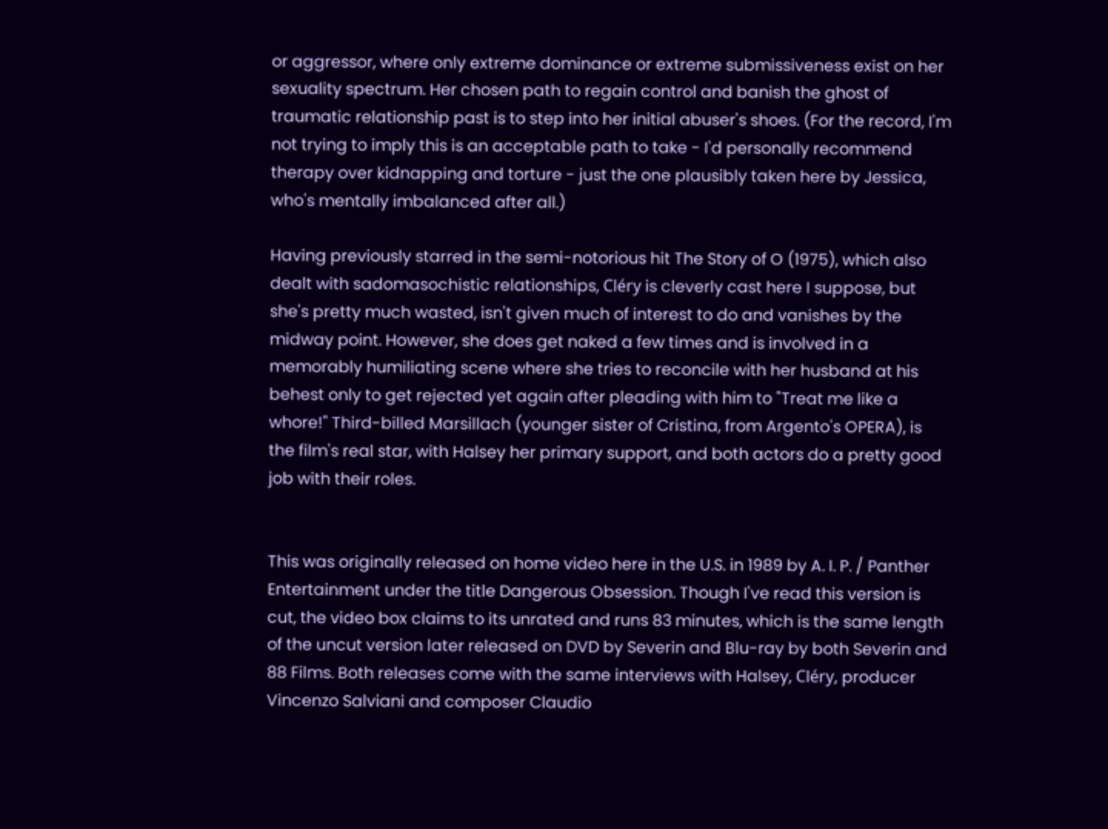or aggressor, where only extreme dominance or extreme submissiveness exist on her sexuality spectrum. Her chosen path to regain control and banish the ghost of traumatic relationship past is to step into her initial abuser's shoes. (For the record, I'm not trying to imply this is an acceptable path to take - I'd personally recommend therapy over kidnapping and torture - just the one plausibly taken here by Jessica, who's mentally imbalanced after all.)

Having previously starred in the semi-notorious hit The Story of O (1975), which also dealt with sadomasochistic relationships, Cléry is cleverly cast here I suppose, but she's pretty much wasted, isn't given much of interest to do and vanishes by the midway point. However, she does get naked a few times and is involved in a memorably humiliating scene where she tries to reconcile with her husband at his behest only to get rejected yet again after pleading with him to "Treat me like a whore!" Third-billed Marsillach (younger sister of Cristina, from Argento's OPERA), is the film's real star, with Halsey her primary support, and both actors do a pretty good job with their roles.


This was originally released on home video here in the U.S. in 1989 by A. I. P. / Panther Entertainment under the title Dangerous Obsession. Though I've read this version is cut, the video box claims to its unrated and runs 83 minutes, which is the same length of the uncut version later released on DVD by Severin and Blu-ray by both Severin and 88 Films. Both releases come with the same interviews with Halsey, Cléry, producer Vincenzo Salviani and composer Claudio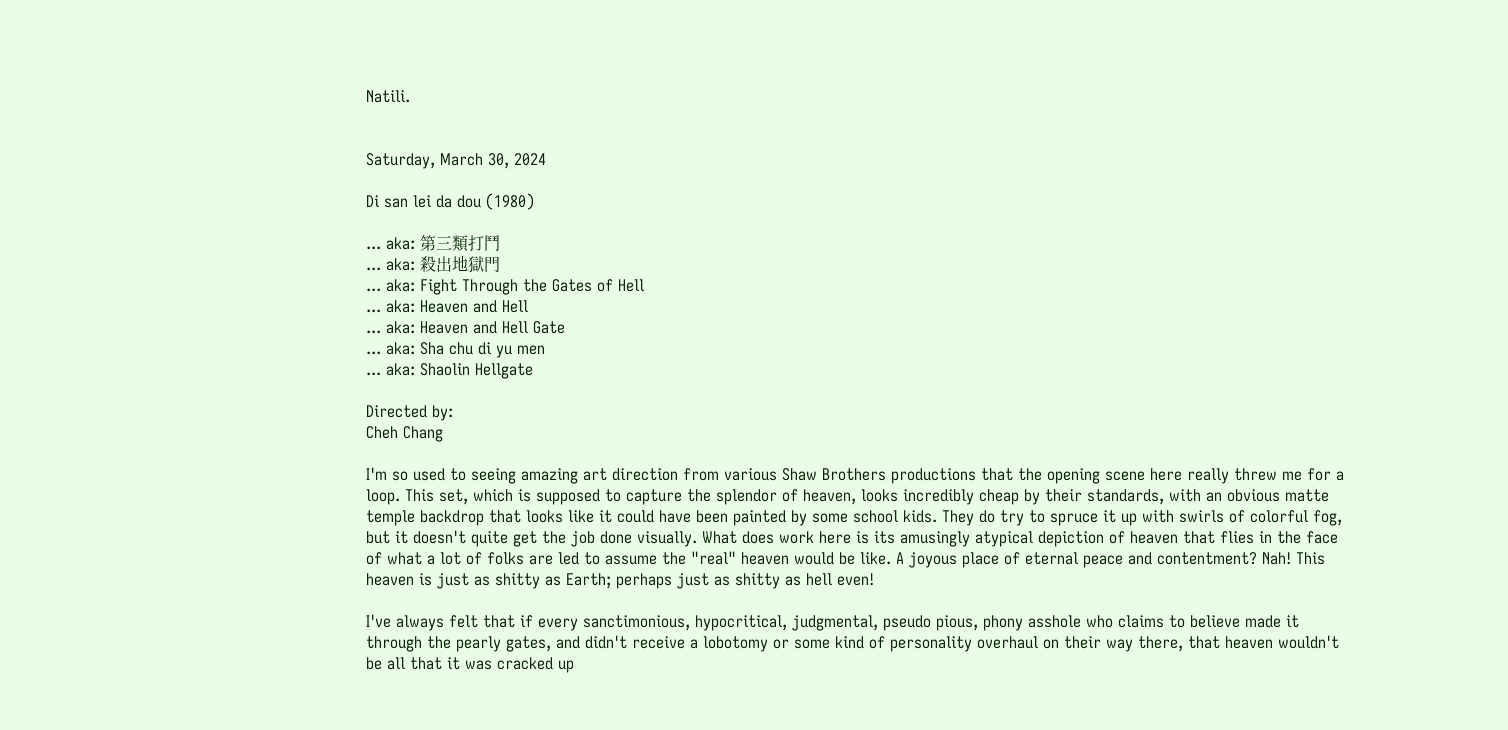Natili.


Saturday, March 30, 2024

Di san lei da dou (1980)

... aka: 第三類打鬥
... aka: 殺出地獄門
... aka: Fight Through the Gates of Hell
... aka: Heaven and Hell
... aka: Heaven and Hell Gate
... aka: Sha chu di yu men
... aka: Shaolin Hellgate

Directed by:
Cheh Chang

I'm so used to seeing amazing art direction from various Shaw Brothers productions that the opening scene here really threw me for a loop. This set, which is supposed to capture the splendor of heaven, looks incredibly cheap by their standards, with an obvious matte temple backdrop that looks like it could have been painted by some school kids. They do try to spruce it up with swirls of colorful fog, but it doesn't quite get the job done visually. What does work here is its amusingly atypical depiction of heaven that flies in the face of what a lot of folks are led to assume the "real" heaven would be like. A joyous place of eternal peace and contentment? Nah! This heaven is just as shitty as Earth; perhaps just as shitty as hell even!

I've always felt that if every sanctimonious, hypocritical, judgmental, pseudo pious, phony asshole who claims to believe made it through the pearly gates, and didn't receive a lobotomy or some kind of personality overhaul on their way there, that heaven wouldn't be all that it was cracked up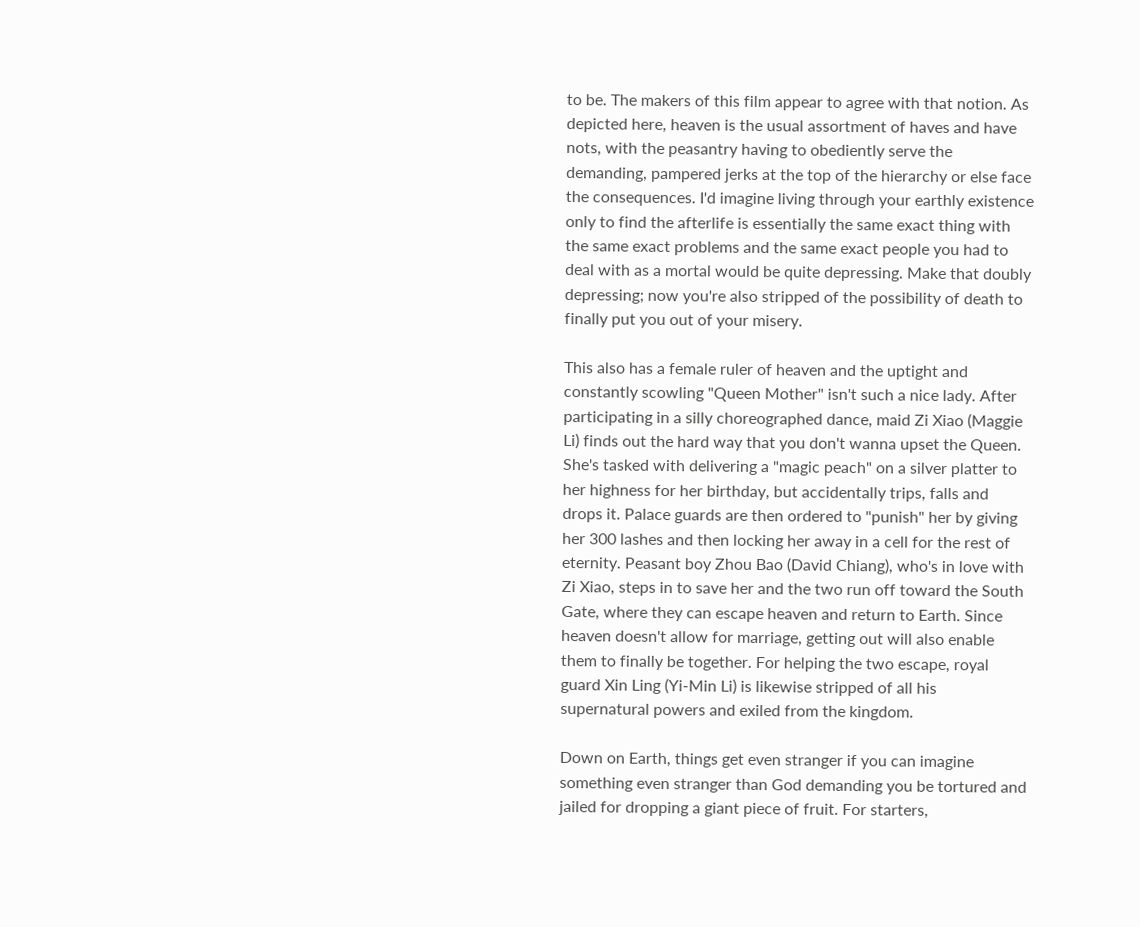to be. The makers of this film appear to agree with that notion. As depicted here, heaven is the usual assortment of haves and have nots, with the peasantry having to obediently serve the demanding, pampered jerks at the top of the hierarchy or else face the consequences. I'd imagine living through your earthly existence only to find the afterlife is essentially the same exact thing with the same exact problems and the same exact people you had to deal with as a mortal would be quite depressing. Make that doubly depressing; now you're also stripped of the possibility of death to finally put you out of your misery.

This also has a female ruler of heaven and the uptight and constantly scowling "Queen Mother" isn't such a nice lady. After participating in a silly choreographed dance, maid Zi Xiao (Maggie Li) finds out the hard way that you don't wanna upset the Queen. She's tasked with delivering a "magic peach" on a silver platter to her highness for her birthday, but accidentally trips, falls and drops it. Palace guards are then ordered to "punish" her by giving her 300 lashes and then locking her away in a cell for the rest of eternity. Peasant boy Zhou Bao (David Chiang), who's in love with Zi Xiao, steps in to save her and the two run off toward the South Gate, where they can escape heaven and return to Earth. Since heaven doesn't allow for marriage, getting out will also enable them to finally be together. For helping the two escape, royal guard Xin Ling (Yi-Min Li) is likewise stripped of all his supernatural powers and exiled from the kingdom.

Down on Earth, things get even stranger if you can imagine something even stranger than God demanding you be tortured and jailed for dropping a giant piece of fruit. For starters,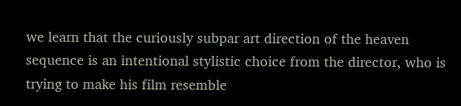we learn that the curiously subpar art direction of the heaven sequence is an intentional stylistic choice from the director, who is trying to make his film resemble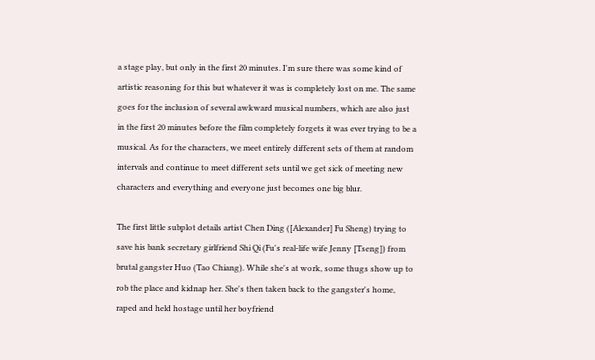a stage play, but only in the first 20 minutes. I'm sure there was some kind of artistic reasoning for this but whatever it was is completely lost on me. The same goes for the inclusion of several awkward musical numbers, which are also just in the first 20 minutes before the film completely forgets it was ever trying to be a musical. As for the characters, we meet entirely different sets of them at random intervals and continue to meet different sets until we get sick of meeting new characters and everything and everyone just becomes one big blur.

The first little subplot details artist Chen Ding ([Alexander] Fu Sheng) trying to save his bank secretary girlfriend Shi Qi (Fu's real-life wife Jenny [Tseng]) from brutal gangster Huo (Tao Chiang). While she's at work, some thugs show up to rob the place and kidnap her. She's then taken back to the gangster's home, raped and held hostage until her boyfriend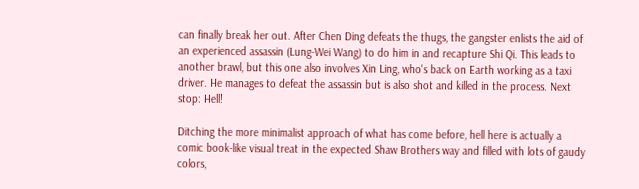can finally break her out. After Chen Ding defeats the thugs, the gangster enlists the aid of an experienced assassin (Lung-Wei Wang) to do him in and recapture Shi Qi. This leads to another brawl, but this one also involves Xin Ling, who's back on Earth working as a taxi driver. He manages to defeat the assassin but is also shot and killed in the process. Next stop: Hell!

Ditching the more minimalist approach of what has come before, hell here is actually a comic book-like visual treat in the expected Shaw Brothers way and filled with lots of gaudy colors,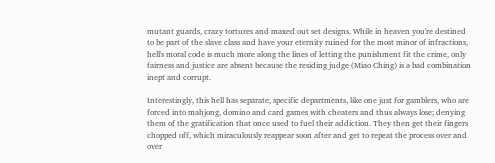mutant guards, crazy tortures and maxed out set designs. While in heaven you're destined to be part of the slave class and have your eternity ruined for the most minor of infractions, hell's moral code is much more along the lines of letting the punishment fit the crime, only fairness and justice are absent because the residing judge (Miao Ching) is a bad combination inept and corrupt.

Interestingly, this hell has separate, specific departments, like one just for gamblers, who are forced into mahjong, domino and card games with cheaters and thus always lose; denying them of the gratification that once used to fuel their addiction. They then get their fingers chopped off, which miraculously reappear soon after and get to repeat the process over and over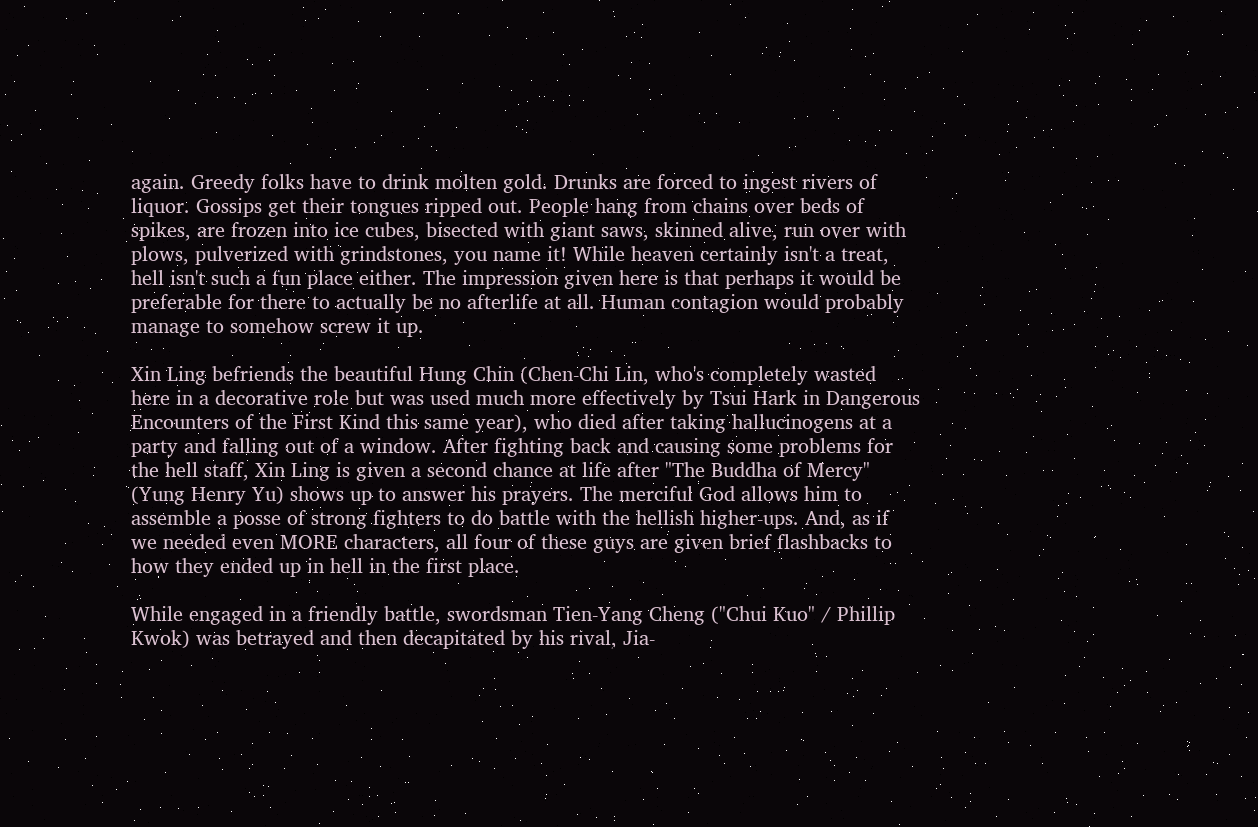again. Greedy folks have to drink molten gold. Drunks are forced to ingest rivers of liquor. Gossips get their tongues ripped out. People hang from chains over beds of spikes, are frozen into ice cubes, bisected with giant saws, skinned alive, run over with plows, pulverized with grindstones, you name it! While heaven certainly isn't a treat, hell isn't such a fun place either. The impression given here is that perhaps it would be preferable for there to actually be no afterlife at all. Human contagion would probably manage to somehow screw it up.

Xin Ling befriends the beautiful Hung Chin (Chen-Chi Lin, who's completely wasted here in a decorative role but was used much more effectively by Tsui Hark in Dangerous Encounters of the First Kind this same year), who died after taking hallucinogens at a party and falling out of a window. After fighting back and causing some problems for the hell staff, Xin Ling is given a second chance at life after "The Buddha of Mercy" (Yung Henry Yu) shows up to answer his prayers. The merciful God allows him to assemble a posse of strong fighters to do battle with the hellish higher-ups. And, as if we needed even MORE characters, all four of these guys are given brief flashbacks to how they ended up in hell in the first place.

While engaged in a friendly battle, swordsman Tien-Yang Cheng ("Chui Kuo" / Phillip Kwok) was betrayed and then decapitated by his rival, Jia-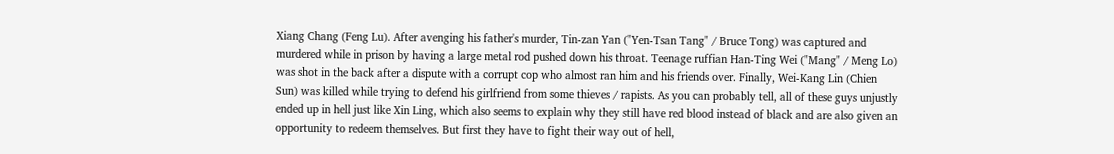Xiang Chang (Feng Lu). After avenging his father's murder, Tin-zan Yan ("Yen-Tsan Tang" / Bruce Tong) was captured and murdered while in prison by having a large metal rod pushed down his throat. Teenage ruffian Han-Ting Wei ("Mang" / Meng Lo) was shot in the back after a dispute with a corrupt cop who almost ran him and his friends over. Finally, Wei-Kang Lin (Chien Sun) was killed while trying to defend his girlfriend from some thieves / rapists. As you can probably tell, all of these guys unjustly ended up in hell just like Xin Ling, which also seems to explain why they still have red blood instead of black and are also given an opportunity to redeem themselves. But first they have to fight their way out of hell,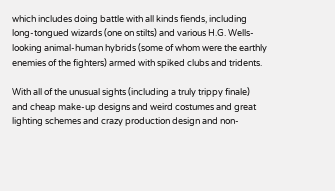which includes doing battle with all kinds fiends, including long-tongued wizards (one on stilts) and various H.G. Wells-looking animal-human hybrids (some of whom were the earthly enemies of the fighters) armed with spiked clubs and tridents.

With all of the unusual sights (including a truly trippy finale) and cheap make-up designs and weird costumes and great lighting schemes and crazy production design and non-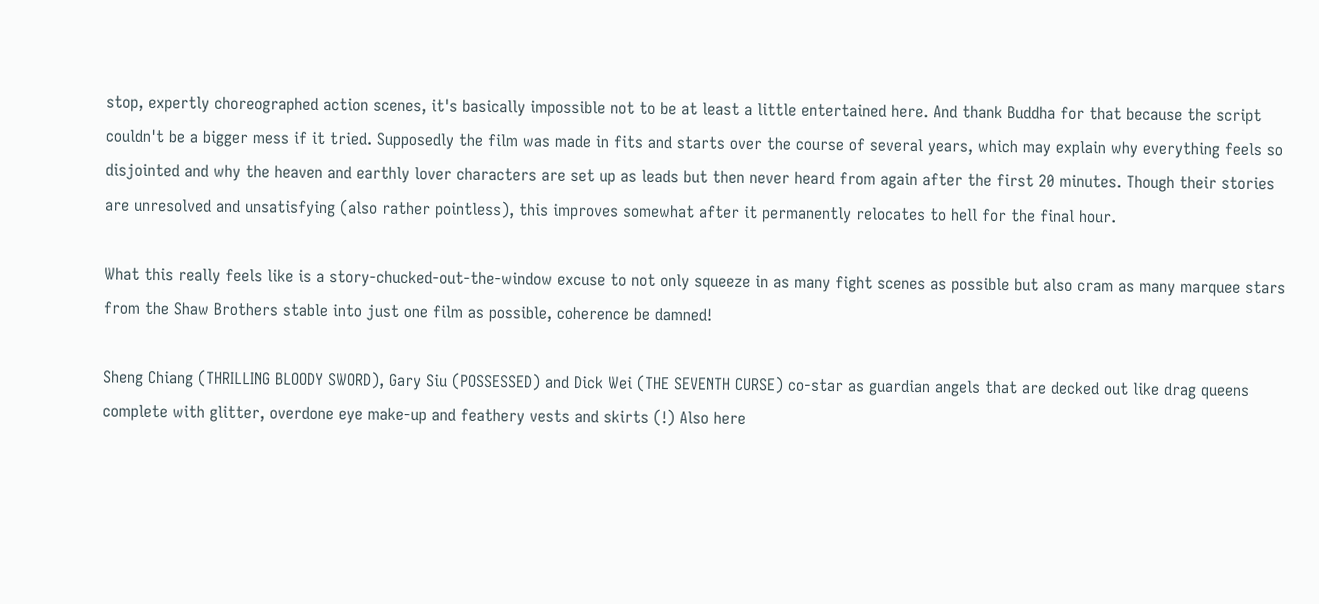stop, expertly choreographed action scenes, it's basically impossible not to be at least a little entertained here. And thank Buddha for that because the script couldn't be a bigger mess if it tried. Supposedly the film was made in fits and starts over the course of several years, which may explain why everything feels so disjointed and why the heaven and earthly lover characters are set up as leads but then never heard from again after the first 20 minutes. Though their stories are unresolved and unsatisfying (also rather pointless), this improves somewhat after it permanently relocates to hell for the final hour.

What this really feels like is a story-chucked-out-the-window excuse to not only squeeze in as many fight scenes as possible but also cram as many marquee stars from the Shaw Brothers stable into just one film as possible, coherence be damned!

Sheng Chiang (THRILLING BLOODY SWORD), Gary Siu (POSSESSED) and Dick Wei (THE SEVENTH CURSE) co-star as guardian angels that are decked out like drag queens complete with glitter, overdone eye make-up and feathery vests and skirts (!) Also here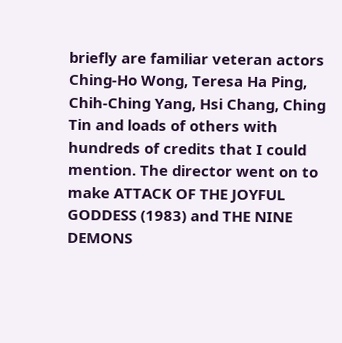briefly are familiar veteran actors Ching-Ho Wong, Teresa Ha Ping, Chih-Ching Yang, Hsi Chang, Ching Tin and loads of others with hundreds of credits that I could mention. The director went on to make ATTACK OF THE JOYFUL GODDESS (1983) and THE NINE DEMONS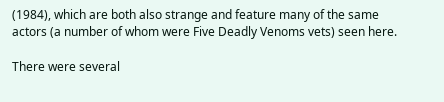(1984), which are both also strange and feature many of the same actors (a number of whom were Five Deadly Venoms vets) seen here.

There were several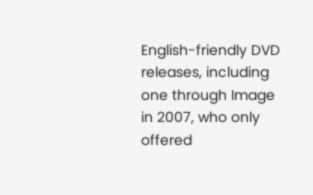English-friendly DVD releases, including one through Image in 2007, who only offered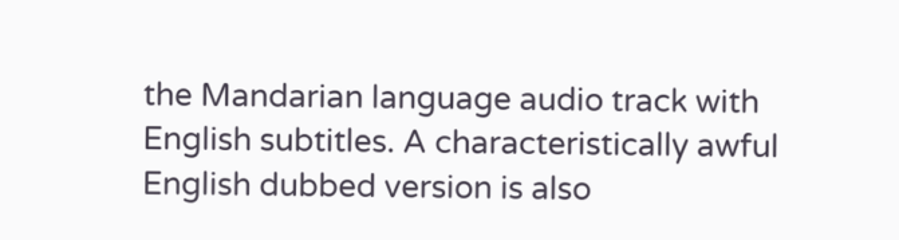the Mandarian language audio track with English subtitles. A characteristically awful English dubbed version is also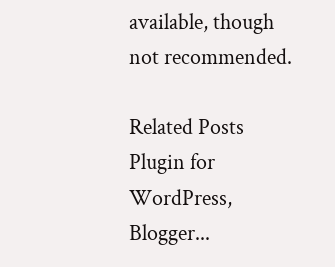available, though not recommended.

Related Posts Plugin for WordPress, Blogger...